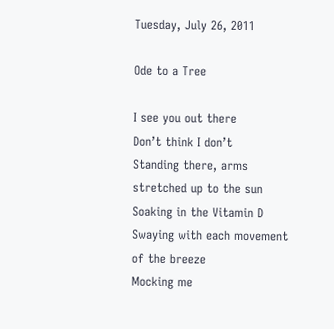Tuesday, July 26, 2011

Ode to a Tree

I see you out there
Don’t think I don’t
Standing there, arms stretched up to the sun
Soaking in the Vitamin D
Swaying with each movement of the breeze
Mocking me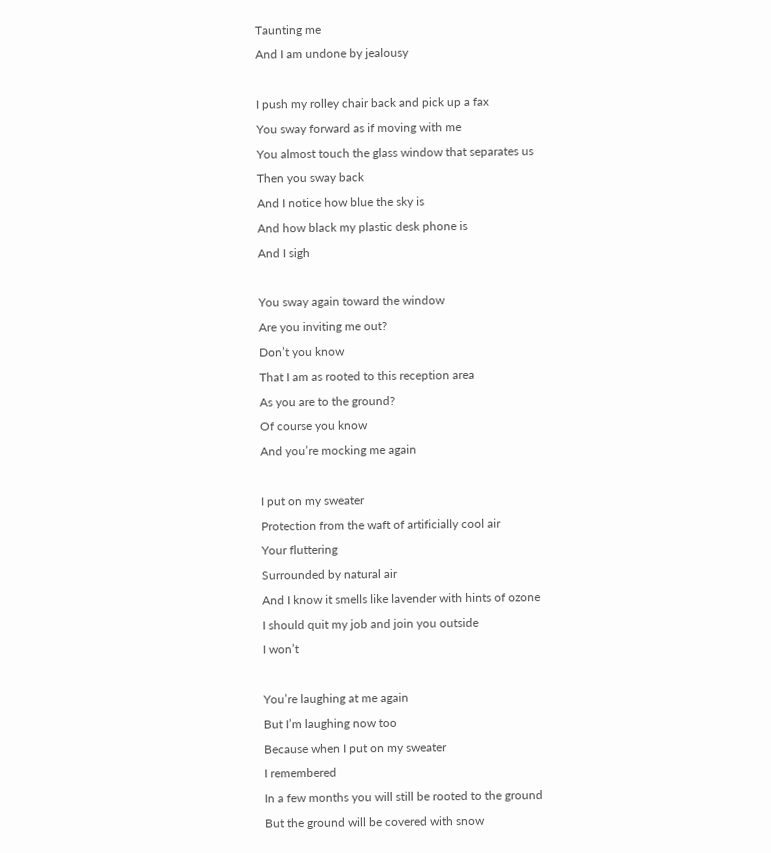Taunting me
And I am undone by jealousy

I push my rolley chair back and pick up a fax
You sway forward as if moving with me
You almost touch the glass window that separates us
Then you sway back
And I notice how blue the sky is
And how black my plastic desk phone is
And I sigh

You sway again toward the window
Are you inviting me out?
Don’t you know
That I am as rooted to this reception area
As you are to the ground?
Of course you know
And you’re mocking me again

I put on my sweater
Protection from the waft of artificially cool air
Your fluttering
Surrounded by natural air
And I know it smells like lavender with hints of ozone
I should quit my job and join you outside
I won’t

You’re laughing at me again
But I’m laughing now too
Because when I put on my sweater
I remembered
In a few months you will still be rooted to the ground
But the ground will be covered with snow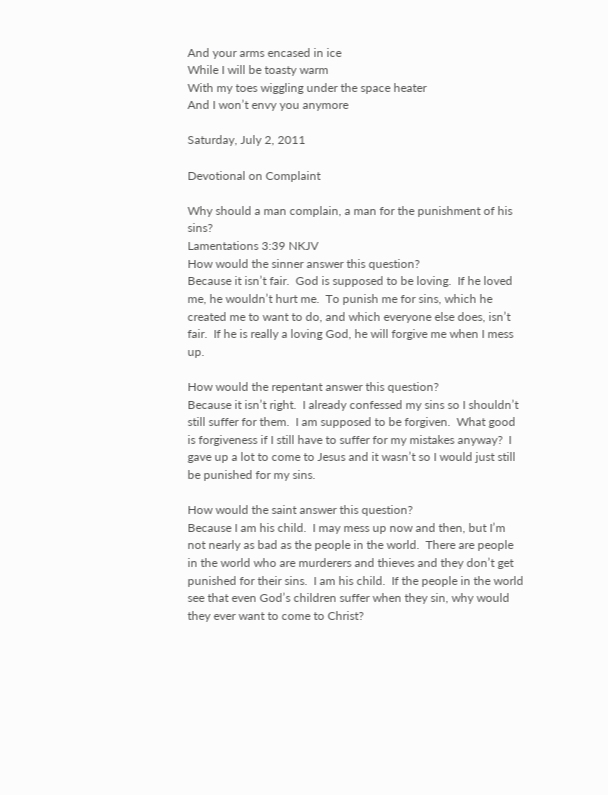And your arms encased in ice
While I will be toasty warm
With my toes wiggling under the space heater
And I won’t envy you anymore

Saturday, July 2, 2011

Devotional on Complaint

Why should a man complain, a man for the punishment of his sins?
Lamentations 3:39 NKJV
How would the sinner answer this question?
Because it isn’t fair.  God is supposed to be loving.  If he loved me, he wouldn’t hurt me.  To punish me for sins, which he created me to want to do, and which everyone else does, isn’t fair.  If he is really a loving God, he will forgive me when I mess up.

How would the repentant answer this question?
Because it isn’t right.  I already confessed my sins so I shouldn’t still suffer for them.  I am supposed to be forgiven.  What good is forgiveness if I still have to suffer for my mistakes anyway?  I gave up a lot to come to Jesus and it wasn’t so I would just still be punished for my sins.

How would the saint answer this question?
Because I am his child.  I may mess up now and then, but I’m not nearly as bad as the people in the world.  There are people in the world who are murderers and thieves and they don’t get punished for their sins.  I am his child.  If the people in the world see that even God’s children suffer when they sin, why would they ever want to come to Christ?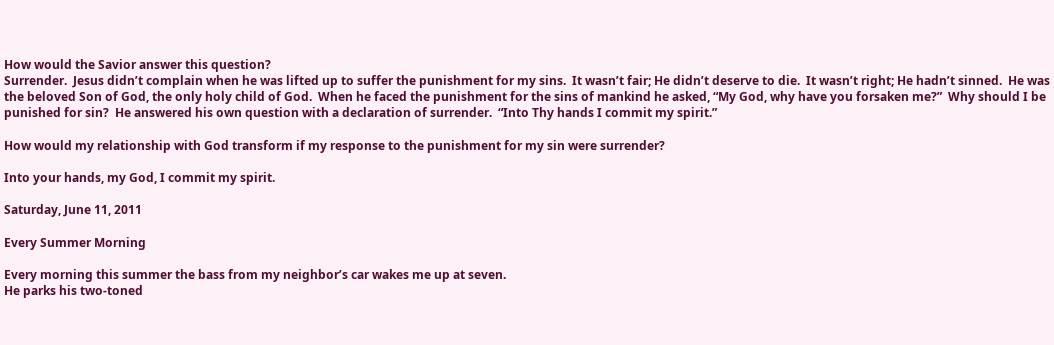How would the Savior answer this question?
Surrender.  Jesus didn’t complain when he was lifted up to suffer the punishment for my sins.  It wasn’t fair; He didn’t deserve to die.  It wasn’t right; He hadn’t sinned.  He was the beloved Son of God, the only holy child of God.  When he faced the punishment for the sins of mankind he asked, “My God, why have you forsaken me?”  Why should I be punished for sin?  He answered his own question with a declaration of surrender.  “Into Thy hands I commit my spirit.”

How would my relationship with God transform if my response to the punishment for my sin were surrender?

Into your hands, my God, I commit my spirit.

Saturday, June 11, 2011

Every Summer Morning

Every morning this summer the bass from my neighbor’s car wakes me up at seven.
He parks his two-toned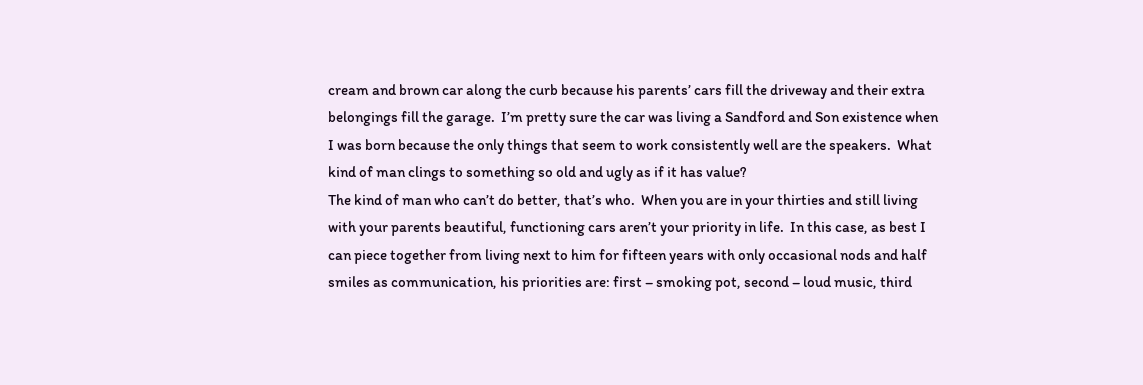cream and brown car along the curb because his parents’ cars fill the driveway and their extra belongings fill the garage.  I’m pretty sure the car was living a Sandford and Son existence when I was born because the only things that seem to work consistently well are the speakers.  What kind of man clings to something so old and ugly as if it has value?
The kind of man who can’t do better, that’s who.  When you are in your thirties and still living with your parents beautiful, functioning cars aren’t your priority in life.  In this case, as best I can piece together from living next to him for fifteen years with only occasional nods and half smiles as communication, his priorities are: first – smoking pot, second – loud music, third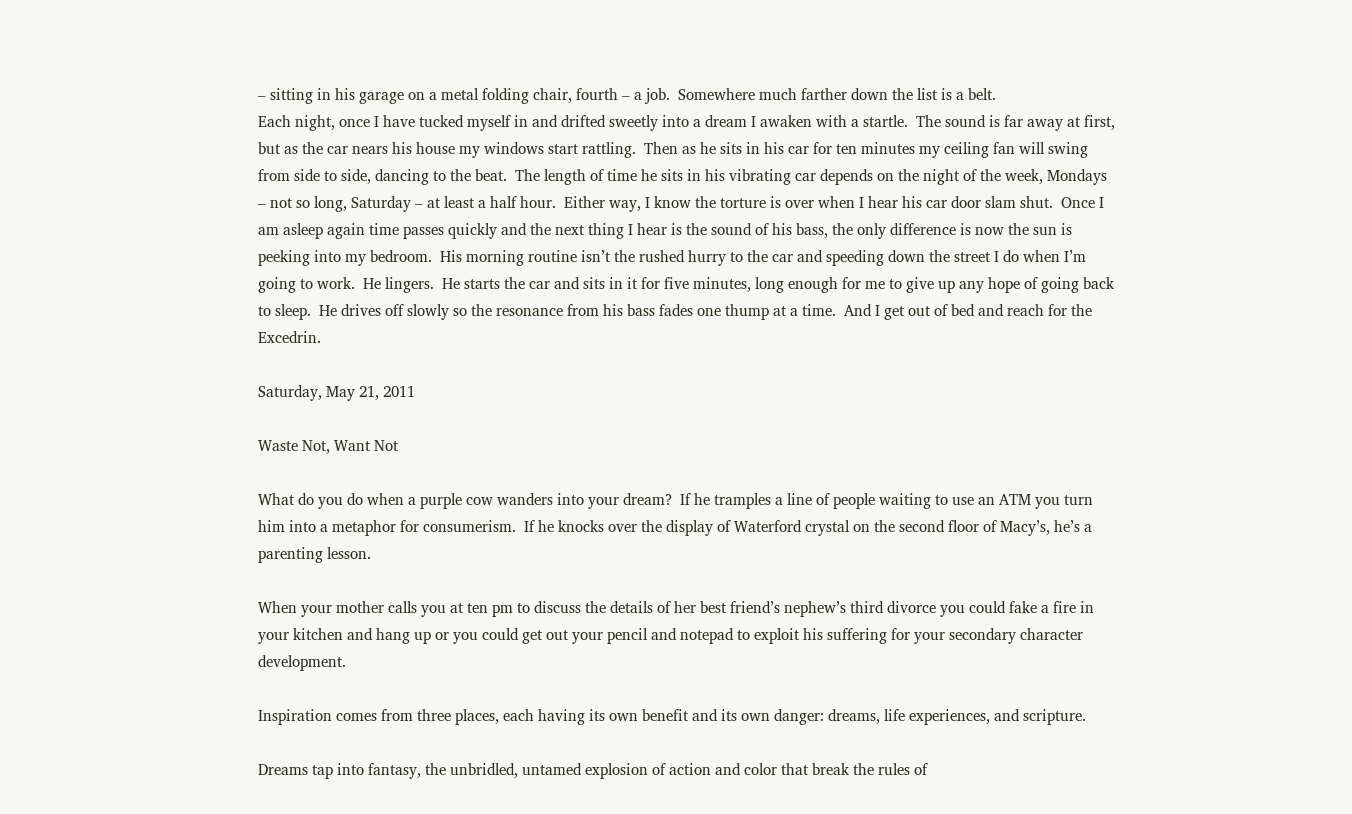– sitting in his garage on a metal folding chair, fourth – a job.  Somewhere much farther down the list is a belt.
Each night, once I have tucked myself in and drifted sweetly into a dream I awaken with a startle.  The sound is far away at first, but as the car nears his house my windows start rattling.  Then as he sits in his car for ten minutes my ceiling fan will swing from side to side, dancing to the beat.  The length of time he sits in his vibrating car depends on the night of the week, Mondays – not so long, Saturday – at least a half hour.  Either way, I know the torture is over when I hear his car door slam shut.  Once I am asleep again time passes quickly and the next thing I hear is the sound of his bass, the only difference is now the sun is peeking into my bedroom.  His morning routine isn’t the rushed hurry to the car and speeding down the street I do when I’m going to work.  He lingers.  He starts the car and sits in it for five minutes, long enough for me to give up any hope of going back to sleep.  He drives off slowly so the resonance from his bass fades one thump at a time.  And I get out of bed and reach for the Excedrin.

Saturday, May 21, 2011

Waste Not, Want Not

What do you do when a purple cow wanders into your dream?  If he tramples a line of people waiting to use an ATM you turn him into a metaphor for consumerism.  If he knocks over the display of Waterford crystal on the second floor of Macy’s, he’s a parenting lesson.

When your mother calls you at ten pm to discuss the details of her best friend’s nephew’s third divorce you could fake a fire in your kitchen and hang up or you could get out your pencil and notepad to exploit his suffering for your secondary character development.

Inspiration comes from three places, each having its own benefit and its own danger: dreams, life experiences, and scripture.

Dreams tap into fantasy, the unbridled, untamed explosion of action and color that break the rules of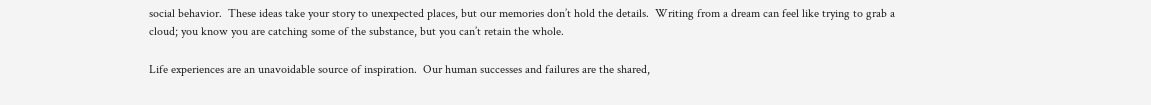social behavior.  These ideas take your story to unexpected places, but our memories don’t hold the details.  Writing from a dream can feel like trying to grab a cloud; you know you are catching some of the substance, but you can’t retain the whole.

Life experiences are an unavoidable source of inspiration.  Our human successes and failures are the shared,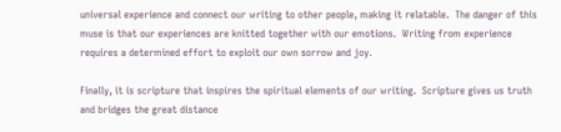universal experience and connect our writing to other people, making it relatable.  The danger of this muse is that our experiences are knitted together with our emotions.  Writing from experience requires a determined effort to exploit our own sorrow and joy.

Finally, it is scripture that inspires the spiritual elements of our writing.  Scripture gives us truth and bridges the great distance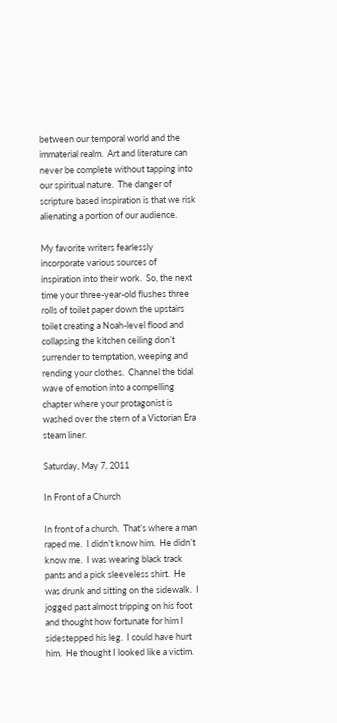between our temporal world and the immaterial realm.  Art and literature can never be complete without tapping into our spiritual nature.  The danger of scripture based inspiration is that we risk alienating a portion of our audience.

My favorite writers fearlessly incorporate various sources of inspiration into their work.  So, the next time your three-year-old flushes three rolls of toilet paper down the upstairs toilet creating a Noah-level flood and collapsing the kitchen ceiling don’t surrender to temptation, weeping and rending your clothes.  Channel the tidal wave of emotion into a compelling chapter where your protagonist is washed over the stern of a Victorian Era steam liner.

Saturday, May 7, 2011

In Front of a Church

In front of a church.  That’s where a man raped me.  I didn’t know him.  He didn’t know me.  I was wearing black track pants and a pick sleeveless shirt.  He was drunk and sitting on the sidewalk.  I jogged past almost tripping on his foot and thought how fortunate for him I sidestepped his leg.  I could have hurt him.  He thought I looked like a victim.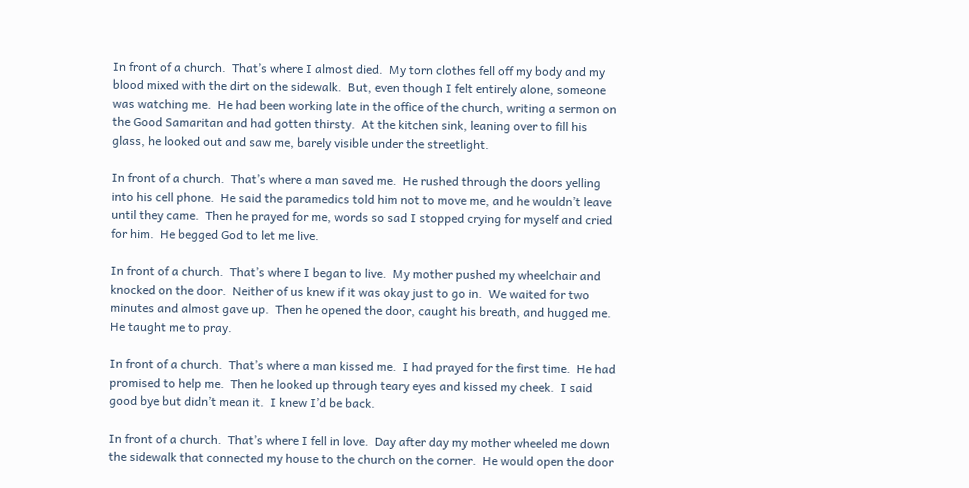In front of a church.  That’s where I almost died.  My torn clothes fell off my body and my blood mixed with the dirt on the sidewalk.  But, even though I felt entirely alone, someone was watching me.  He had been working late in the office of the church, writing a sermon on the Good Samaritan and had gotten thirsty.  At the kitchen sink, leaning over to fill his glass, he looked out and saw me, barely visible under the streetlight.

In front of a church.  That’s where a man saved me.  He rushed through the doors yelling into his cell phone.  He said the paramedics told him not to move me, and he wouldn’t leave until they came.  Then he prayed for me, words so sad I stopped crying for myself and cried for him.  He begged God to let me live.

In front of a church.  That’s where I began to live.  My mother pushed my wheelchair and knocked on the door.  Neither of us knew if it was okay just to go in.  We waited for two minutes and almost gave up.  Then he opened the door, caught his breath, and hugged me.  He taught me to pray.

In front of a church.  That’s where a man kissed me.  I had prayed for the first time.  He had promised to help me.  Then he looked up through teary eyes and kissed my cheek.  I said good bye but didn’t mean it.  I knew I’d be back.

In front of a church.  That’s where I fell in love.  Day after day my mother wheeled me down the sidewalk that connected my house to the church on the corner.  He would open the door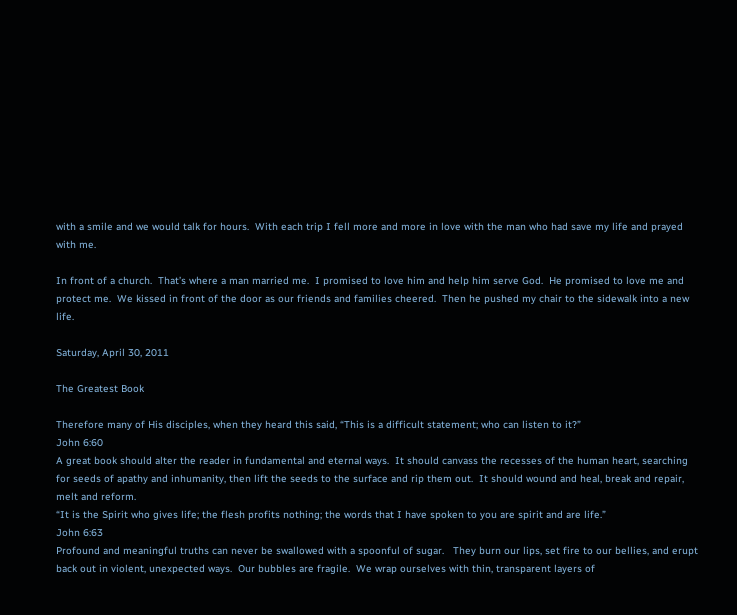with a smile and we would talk for hours.  With each trip I fell more and more in love with the man who had save my life and prayed with me.

In front of a church.  That’s where a man married me.  I promised to love him and help him serve God.  He promised to love me and protect me.  We kissed in front of the door as our friends and families cheered.  Then he pushed my chair to the sidewalk into a new life.

Saturday, April 30, 2011

The Greatest Book

Therefore many of His disciples, when they heard this said, “This is a difficult statement; who can listen to it?”
John 6:60
A great book should alter the reader in fundamental and eternal ways.  It should canvass the recesses of the human heart, searching for seeds of apathy and inhumanity, then lift the seeds to the surface and rip them out.  It should wound and heal, break and repair, melt and reform.
“It is the Spirit who gives life; the flesh profits nothing; the words that I have spoken to you are spirit and are life.”
John 6:63
Profound and meaningful truths can never be swallowed with a spoonful of sugar.   They burn our lips, set fire to our bellies, and erupt back out in violent, unexpected ways.  Our bubbles are fragile.  We wrap ourselves with thin, transparent layers of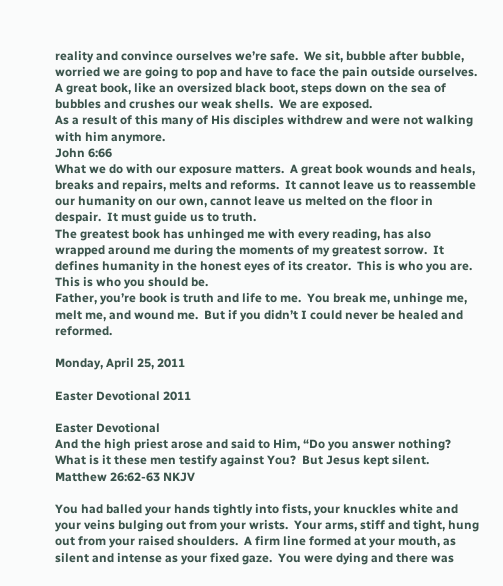reality and convince ourselves we’re safe.  We sit, bubble after bubble, worried we are going to pop and have to face the pain outside ourselves.  A great book, like an oversized black boot, steps down on the sea of bubbles and crushes our weak shells.  We are exposed.
As a result of this many of His disciples withdrew and were not walking with him anymore.
John 6:66
What we do with our exposure matters.  A great book wounds and heals, breaks and repairs, melts and reforms.  It cannot leave us to reassemble our humanity on our own, cannot leave us melted on the floor in despair.  It must guide us to truth.
The greatest book has unhinged me with every reading, has also wrapped around me during the moments of my greatest sorrow.  It defines humanity in the honest eyes of its creator.  This is who you are.  This is who you should be.
Father, you’re book is truth and life to me.  You break me, unhinge me, melt me, and wound me.  But if you didn’t I could never be healed and reformed.

Monday, April 25, 2011

Easter Devotional 2011

Easter Devotional
And the high priest arose and said to Him, “Do you answer nothing?  What is it these men testify against You?  But Jesus kept silent.
Matthew 26:62-63 NKJV

You had balled your hands tightly into fists, your knuckles white and your veins bulging out from your wrists.  Your arms, stiff and tight, hung out from your raised shoulders.  A firm line formed at your mouth, as silent and intense as your fixed gaze.  You were dying and there was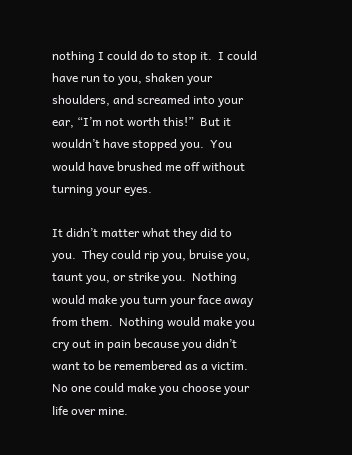nothing I could do to stop it.  I could have run to you, shaken your shoulders, and screamed into your ear, “I’m not worth this!”  But it wouldn’t have stopped you.  You would have brushed me off without turning your eyes.

It didn’t matter what they did to you.  They could rip you, bruise you, taunt you, or strike you.  Nothing would make you turn your face away from them.  Nothing would make you cry out in pain because you didn’t want to be remembered as a victim.  No one could make you choose your life over mine.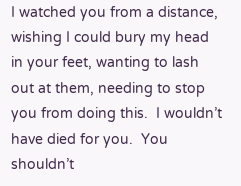I watched you from a distance, wishing I could bury my head in your feet, wanting to lash out at them, needing to stop you from doing this.  I wouldn’t have died for you.  You shouldn’t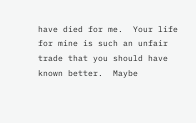have died for me.  Your life for mine is such an unfair trade that you should have known better.  Maybe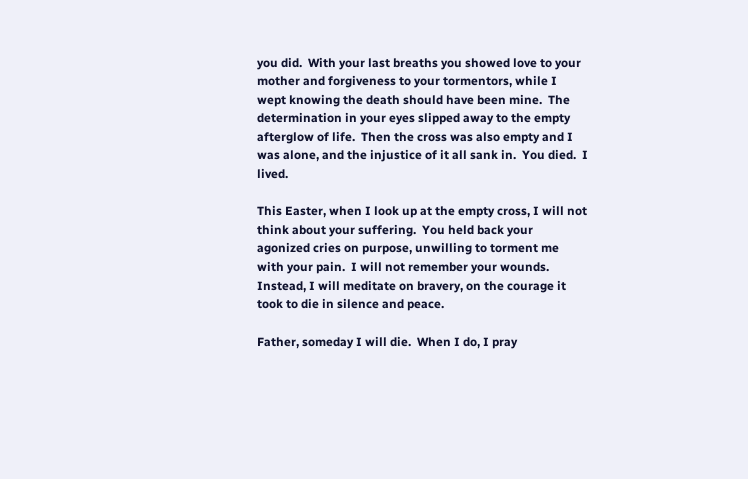you did.  With your last breaths you showed love to your mother and forgiveness to your tormentors, while I wept knowing the death should have been mine.  The determination in your eyes slipped away to the empty afterglow of life.  Then the cross was also empty and I was alone, and the injustice of it all sank in.  You died.  I lived.

This Easter, when I look up at the empty cross, I will not think about your suffering.  You held back your agonized cries on purpose, unwilling to torment me with your pain.  I will not remember your wounds. Instead, I will meditate on bravery, on the courage it took to die in silence and peace.

Father, someday I will die.  When I do, I pray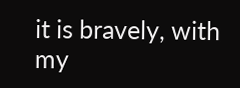it is bravely, with my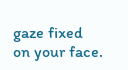gaze fixed on your face.